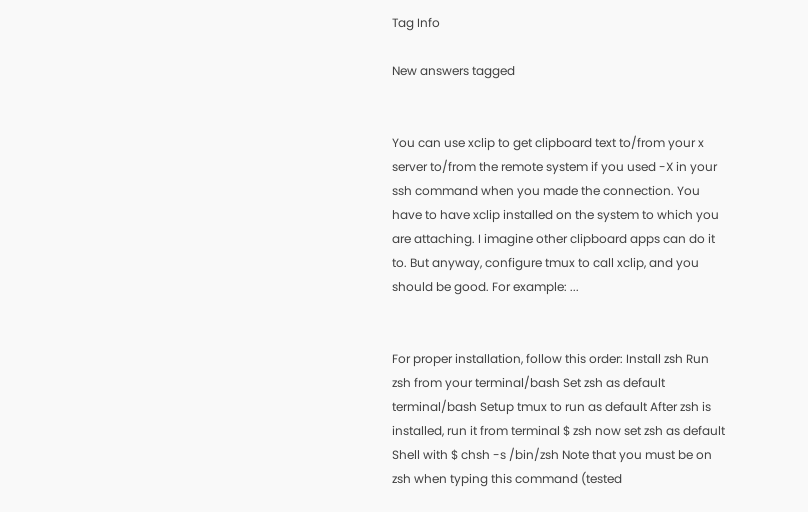Tag Info

New answers tagged


You can use xclip to get clipboard text to/from your x server to/from the remote system if you used -X in your ssh command when you made the connection. You have to have xclip installed on the system to which you are attaching. I imagine other clipboard apps can do it to. But anyway, configure tmux to call xclip, and you should be good. For example: ...


For proper installation, follow this order: Install zsh Run zsh from your terminal/bash Set zsh as default terminal/bash Setup tmux to run as default After zsh is installed, run it from terminal $ zsh now set zsh as default Shell with $ chsh -s /bin/zsh Note that you must be on zsh when typing this command (tested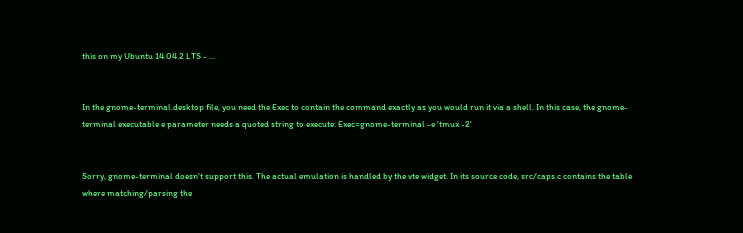this on my Ubuntu 14.04.2 LTS - ...


In the gnome-terminal.desktop file, you need the Exec to contain the command exactly as you would run it via a shell. In this case, the gnome-terminal executable e parameter needs a quoted string to execute: Exec=gnome-terminal -e 'tmux -2'


Sorry, gnome-terminal doesn't support this. The actual emulation is handled by the vte widget. In its source code, src/caps.c contains the table where matching/parsing the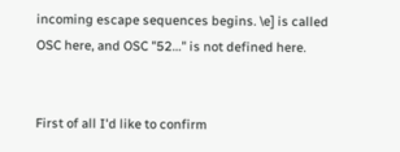incoming escape sequences begins. \e] is called OSC here, and OSC "52..." is not defined here.


First of all I'd like to confirm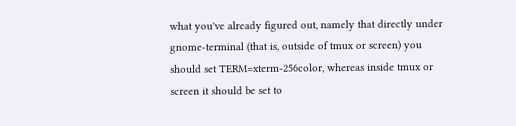what you've already figured out, namely that directly under gnome-terminal (that is, outside of tmux or screen) you should set TERM=xterm-256color, whereas inside tmux or screen it should be set to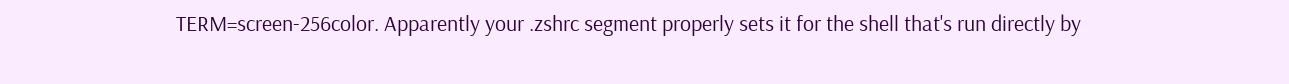TERM=screen-256color. Apparently your .zshrc segment properly sets it for the shell that's run directly by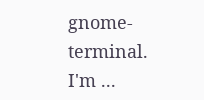gnome-terminal. I'm ...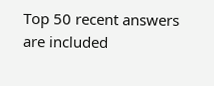Top 50 recent answers are included